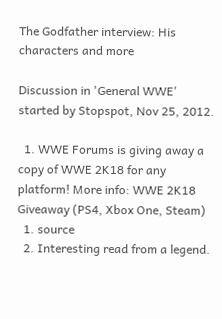The Godfather interview: His characters and more

Discussion in 'General WWE' started by Stopspot, Nov 25, 2012.

  1. WWE Forums is giving away a copy of WWE 2K18 for any platform! More info: WWE 2K18 Giveaway (PS4, Xbox One, Steam)
  1. source
  2. Interesting read from a legend.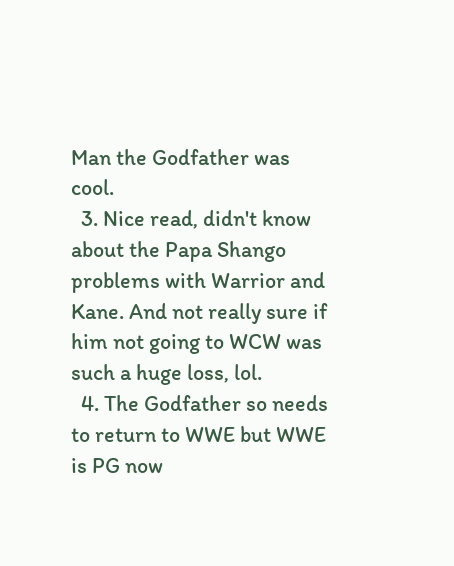Man the Godfather was cool.
  3. Nice read, didn't know about the Papa Shango problems with Warrior and Kane. And not really sure if him not going to WCW was such a huge loss, lol.
  4. The Godfather so needs to return to WWE but WWE is PG now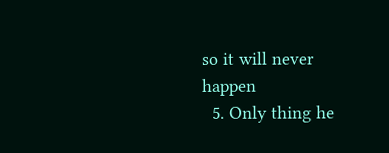so it will never happen
  5. Only thing he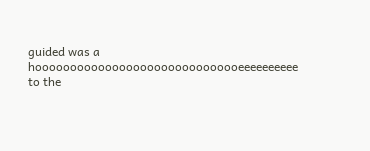guided was a hoooooooooooooooooooooooooooooeeeeeeeeee to the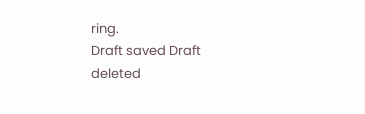ring.
Draft saved Draft deleted